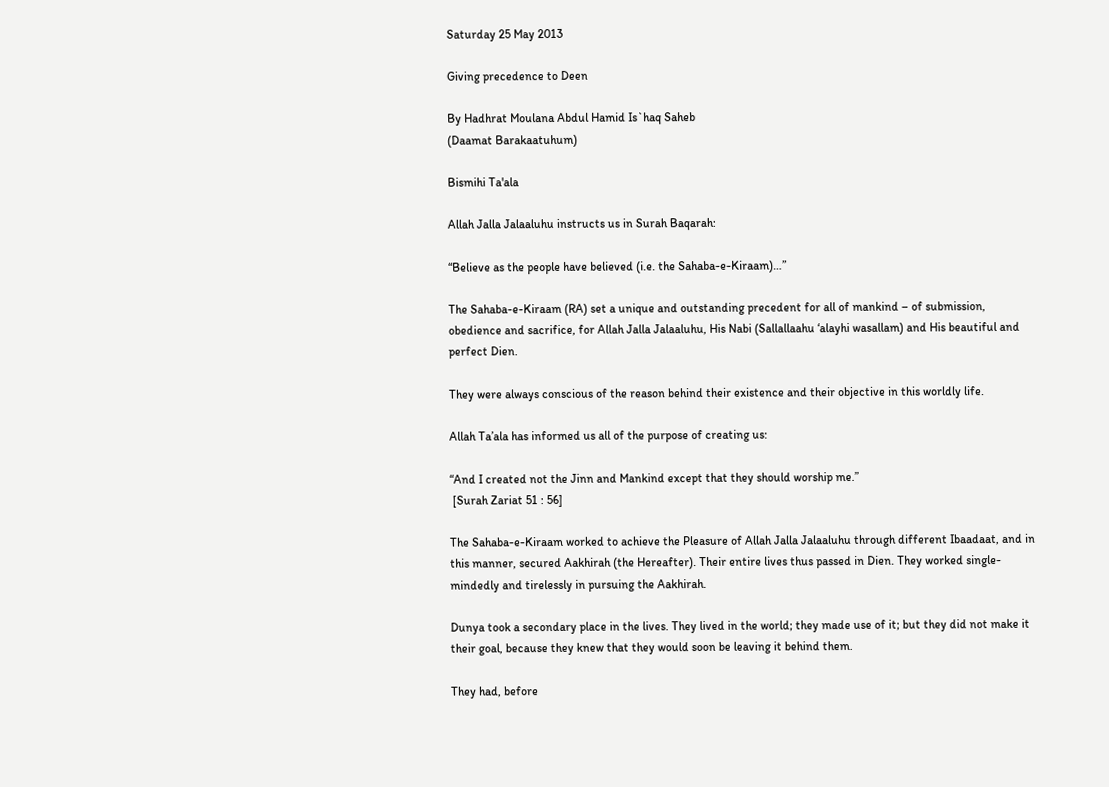Saturday 25 May 2013

Giving precedence to Deen

By Hadhrat Moulana Abdul Hamid Is`haq Saheb
(Daamat Barakaatuhum)

Bismihi Ta'ala

Allah Jalla Jalaaluhu instructs us in Surah Baqarah:

“Believe as the people have believed (i.e. the Sahaba-e-Kiraam)…”

The Sahaba-e-Kiraam (RA) set a unique and outstanding precedent for all of mankind – of submission, obedience and sacrifice, for Allah Jalla Jalaaluhu, His Nabi (Sallallaahu ‘alayhi wasallam) and His beautiful and perfect Dien.

They were always conscious of the reason behind their existence and their objective in this worldly life.

Allah Ta’ala has informed us all of the purpose of creating us:

“And I created not the Jinn and Mankind except that they should worship me.”
 [Surah Zariat 51 : 56]

The Sahaba-e-Kiraam worked to achieve the Pleasure of Allah Jalla Jalaaluhu through different Ibaadaat, and in this manner, secured Aakhirah (the Hereafter). Their entire lives thus passed in Dien. They worked single-mindedly and tirelessly in pursuing the Aakhirah.

Dunya took a secondary place in the lives. They lived in the world; they made use of it; but they did not make it their goal, because they knew that they would soon be leaving it behind them.

They had, before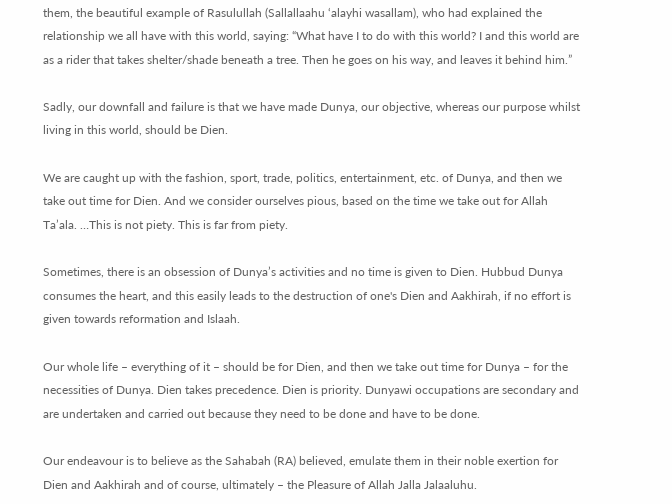them, the beautiful example of Rasulullah (Sallallaahu ‘alayhi wasallam), who had explained the relationship we all have with this world, saying: “What have I to do with this world? I and this world are as a rider that takes shelter/shade beneath a tree. Then he goes on his way, and leaves it behind him.”

Sadly, our downfall and failure is that we have made Dunya, our objective, whereas our purpose whilst living in this world, should be Dien.

We are caught up with the fashion, sport, trade, politics, entertainment, etc. of Dunya, and then we take out time for Dien. And we consider ourselves pious, based on the time we take out for Allah Ta’ala. …This is not piety. This is far from piety.

Sometimes, there is an obsession of Dunya’s activities and no time is given to Dien. Hubbud Dunya consumes the heart, and this easily leads to the destruction of one's Dien and Aakhirah, if no effort is given towards reformation and Islaah.

Our whole life – everything of it – should be for Dien, and then we take out time for Dunya – for the necessities of Dunya. Dien takes precedence. Dien is priority. Dunyawi occupations are secondary and are undertaken and carried out because they need to be done and have to be done.

Our endeavour is to believe as the Sahabah (RA) believed, emulate them in their noble exertion for Dien and Aakhirah and of course, ultimately – the Pleasure of Allah Jalla Jalaaluhu.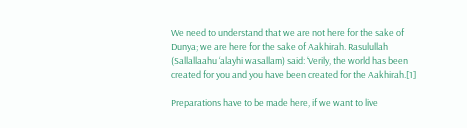We need to understand that we are not here for the sake of Dunya; we are here for the sake of Aakhirah. Rasulullah (Sallallaahu ‘alayhi wasallam) said: ‘Verily, the world has been created for you and you have been created for the Aakhirah.[1]

Preparations have to be made here, if we want to live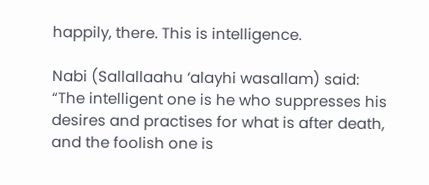happily, there. This is intelligence.

Nabi (Sallallaahu ‘alayhi wasallam) said: “The intelligent one is he who suppresses his desires and practises for what is after death, and the foolish one is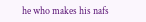he who makes his nafs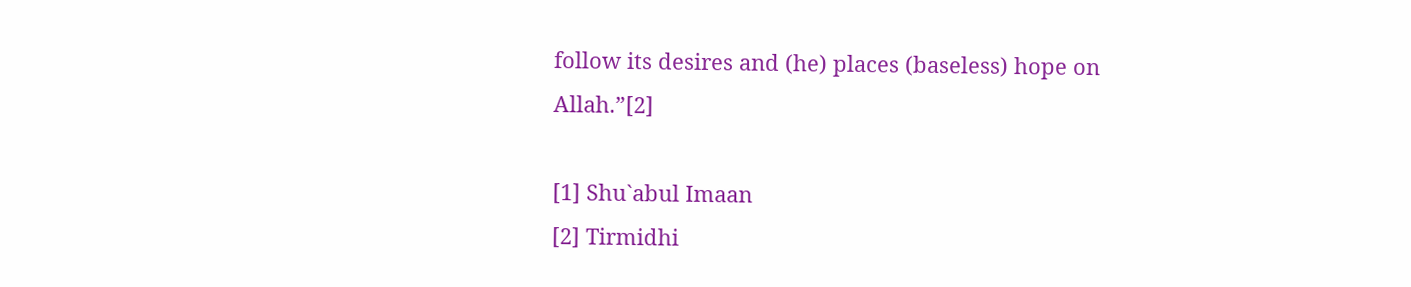follow its desires and (he) places (baseless) hope on Allah.”[2]

[1] Shu`abul Imaan
[2] Tirmidhi